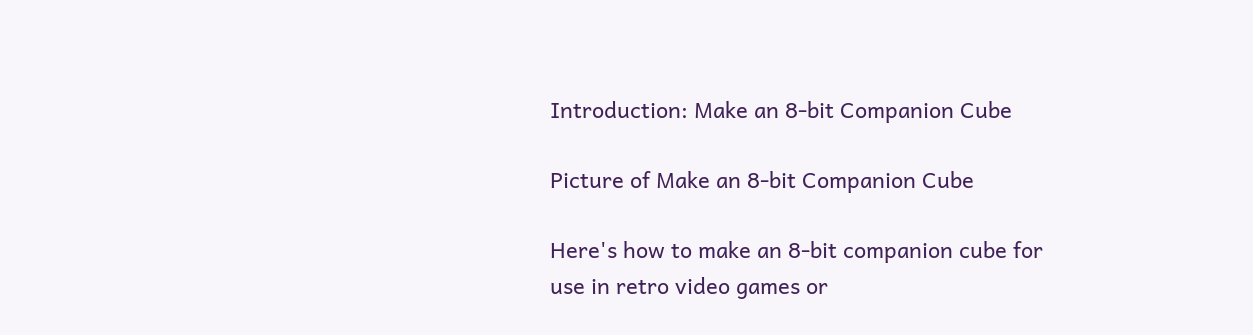Introduction: Make an 8-bit Companion Cube

Picture of Make an 8-bit Companion Cube

Here's how to make an 8-bit companion cube for use in retro video games or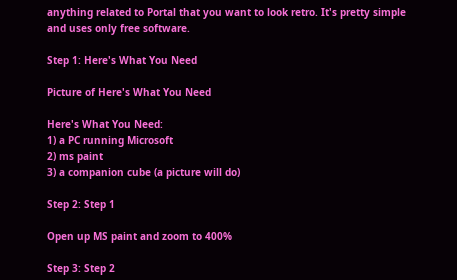anything related to Portal that you want to look retro. It's pretty simple and uses only free software.

Step 1: Here's What You Need

Picture of Here's What You Need

Here's What You Need:
1) a PC running Microsoft
2) ms paint
3) a companion cube (a picture will do)

Step 2: Step 1

Open up MS paint and zoom to 400%

Step 3: Step 2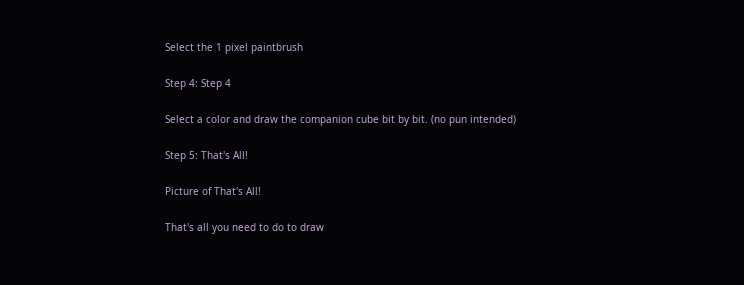Select the 1 pixel paintbrush

Step 4: Step 4

Select a color and draw the companion cube bit by bit. (no pun intended)

Step 5: That's All!

Picture of That's All!

That's all you need to do to draw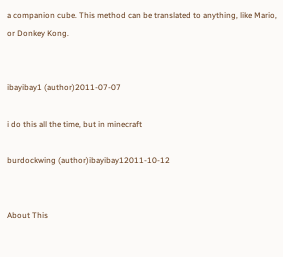a companion cube. This method can be translated to anything, like Mario, or Donkey Kong.


ibayibay1 (author)2011-07-07

i do this all the time, but in minecraft

burdockwing (author)ibayibay12011-10-12


About This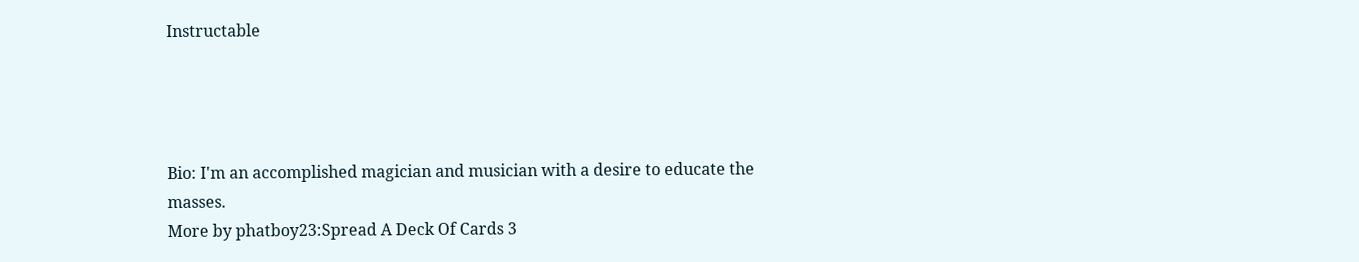Instructable




Bio: I'm an accomplished magician and musician with a desire to educate the masses.
More by phatboy23:Spread A Deck Of Cards 3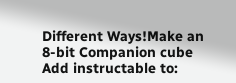Different Ways!Make an 8-bit Companion cube
Add instructable to: